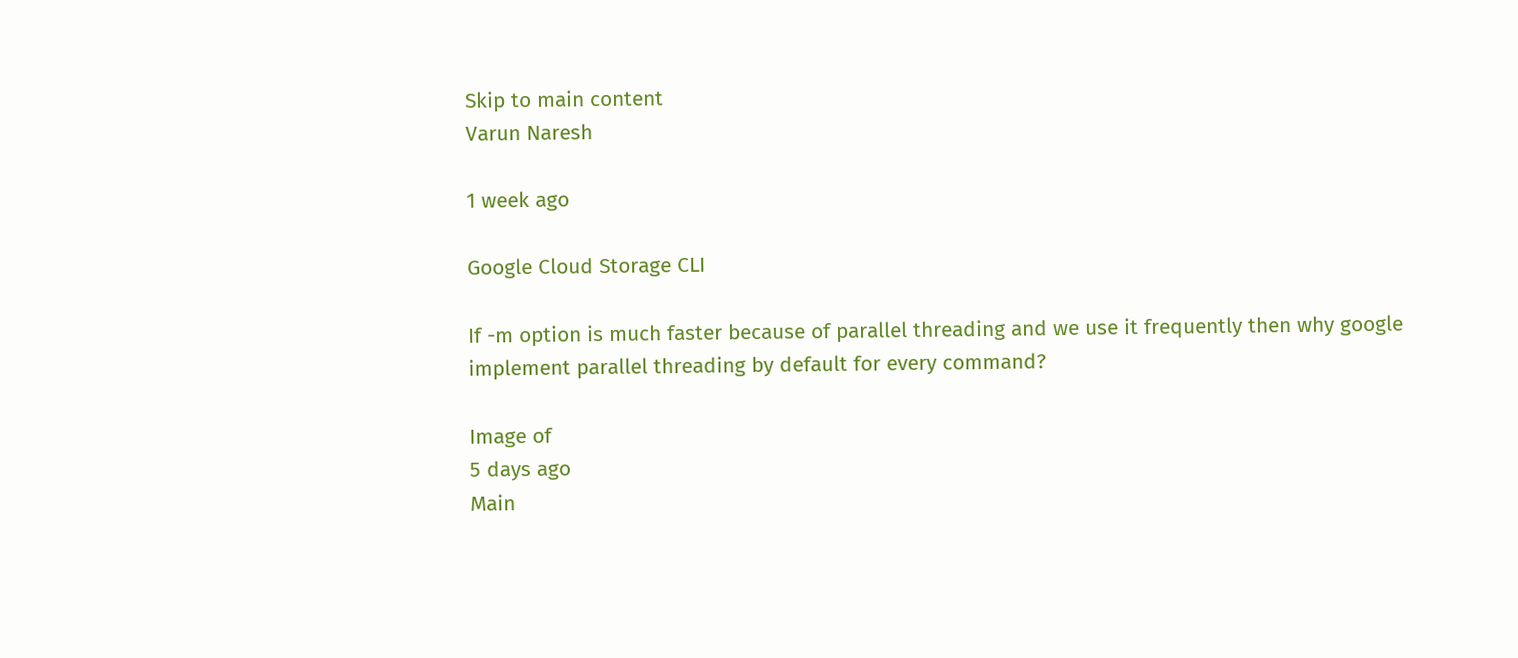Skip to main content
Varun Naresh

1 week ago

Google Cloud Storage CLI

If -m option is much faster because of parallel threading and we use it frequently then why google implement parallel threading by default for every command?

Image of
5 days ago
Main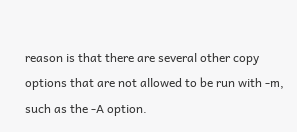reason is that there are several other copy options that are not allowed to be run with -m, such as the -A option.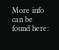More info can be found here: